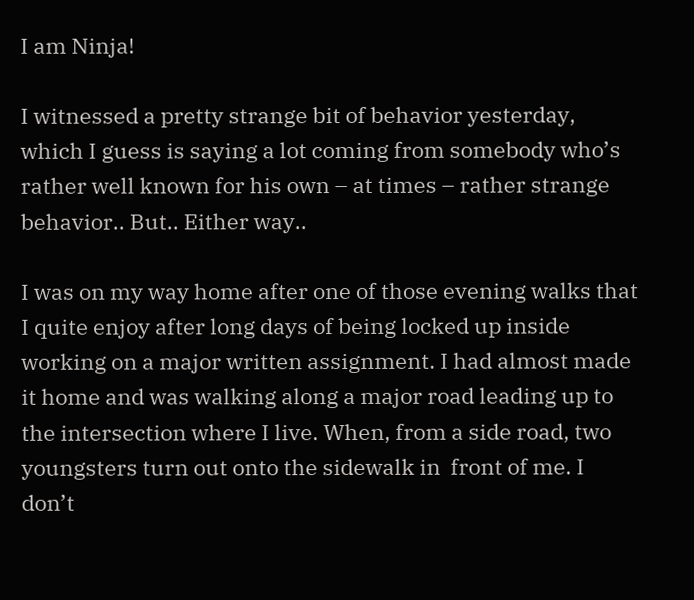I am Ninja!

I witnessed a pretty strange bit of behavior yesterday, which I guess is saying a lot coming from somebody who’s rather well known for his own – at times – rather strange behavior.. But.. Either way..

I was on my way home after one of those evening walks that I quite enjoy after long days of being locked up inside working on a major written assignment. I had almost made it home and was walking along a major road leading up to the intersection where I live. When, from a side road, two youngsters turn out onto the sidewalk in  front of me. I don’t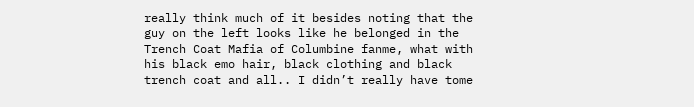really think much of it besides noting that the guy on the left looks like he belonged in the Trench Coat Mafia of Columbine fanme, what with his black emo hair, black clothing and black trench coat and all.. I didn’t really have tome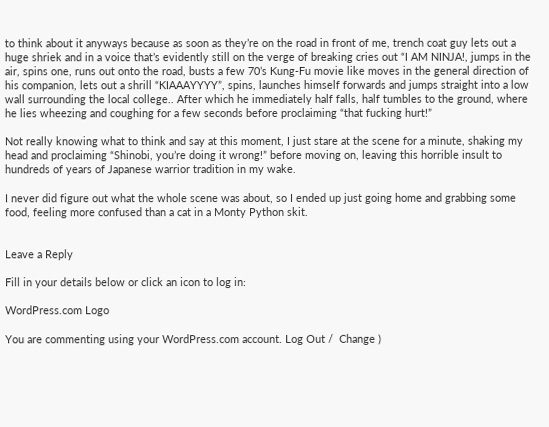to think about it anyways because as soon as they’re on the road in front of me, trench coat guy lets out a huge shriek and in a voice that’s evidently still on the verge of breaking cries out “I AM NINJA!, jumps in the air, spins one, runs out onto the road, busts a few 70’s Kung-Fu movie like moves in the general direction of his companion, lets out a shrill “KIAAAYYYY”, spins, launches himself forwards and jumps straight into a low wall surrounding the local college.. After which he immediately half falls, half tumbles to the ground, where he lies wheezing and coughing for a few seconds before proclaiming “that fucking hurt!”

Not really knowing what to think and say at this moment, I just stare at the scene for a minute, shaking my head and proclaiming “Shinobi, you’re doing it wrong!” before moving on, leaving this horrible insult to hundreds of years of Japanese warrior tradition in my wake.

I never did figure out what the whole scene was about, so I ended up just going home and grabbing some food, feeling more confused than a cat in a Monty Python skit.


Leave a Reply

Fill in your details below or click an icon to log in:

WordPress.com Logo

You are commenting using your WordPress.com account. Log Out /  Change )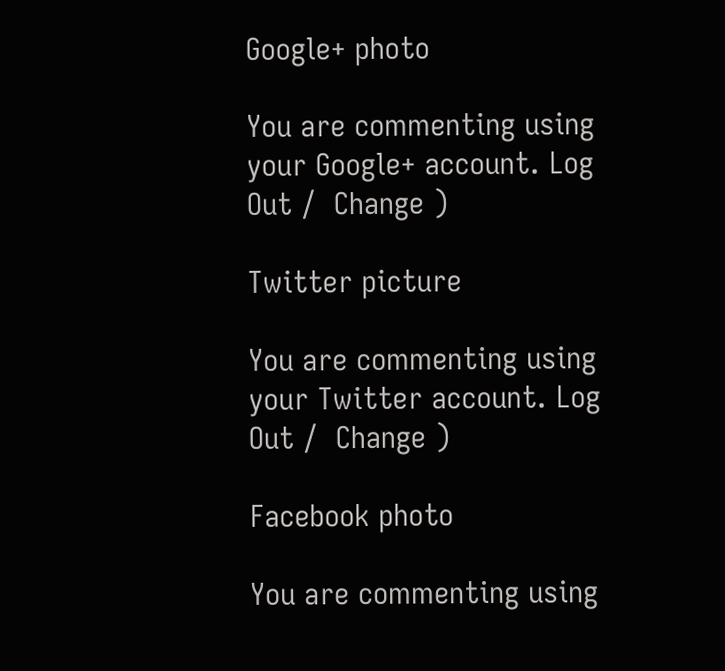Google+ photo

You are commenting using your Google+ account. Log Out /  Change )

Twitter picture

You are commenting using your Twitter account. Log Out /  Change )

Facebook photo

You are commenting using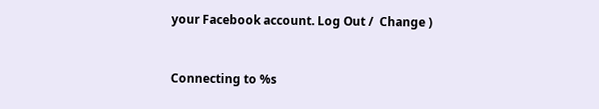your Facebook account. Log Out /  Change )


Connecting to %s